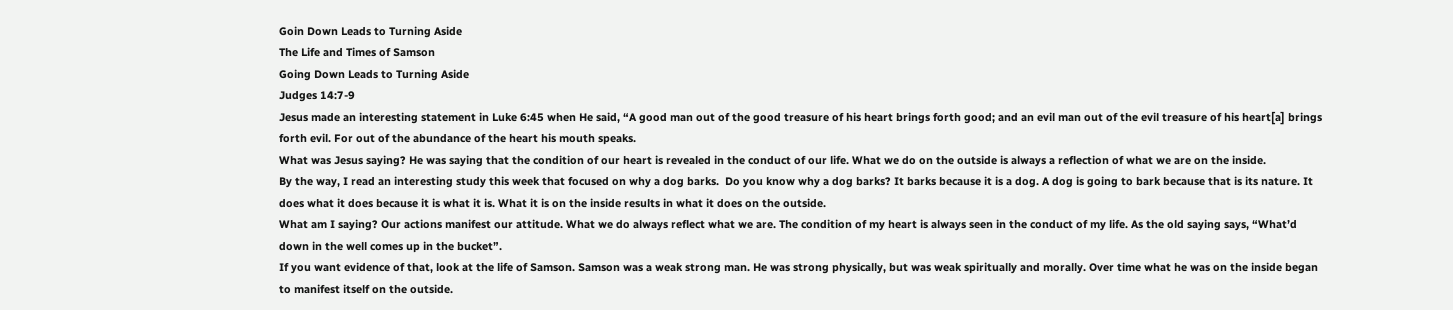Goin Down Leads to Turning Aside
The Life and Times of Samson
Going Down Leads to Turning Aside
Judges 14:7-9
Jesus made an interesting statement in Luke 6:45 when He said, “A good man out of the good treasure of his heart brings forth good; and an evil man out of the evil treasure of his heart[a] brings forth evil. For out of the abundance of the heart his mouth speaks.
What was Jesus saying? He was saying that the condition of our heart is revealed in the conduct of our life. What we do on the outside is always a reflection of what we are on the inside.
By the way, I read an interesting study this week that focused on why a dog barks.  Do you know why a dog barks? It barks because it is a dog. A dog is going to bark because that is its nature. It does what it does because it is what it is. What it is on the inside results in what it does on the outside.
What am I saying? Our actions manifest our attitude. What we do always reflect what we are. The condition of my heart is always seen in the conduct of my life. As the old saying says, “What’d down in the well comes up in the bucket”.
If you want evidence of that, look at the life of Samson. Samson was a weak strong man. He was strong physically, but was weak spiritually and morally. Over time what he was on the inside began to manifest itself on the outside.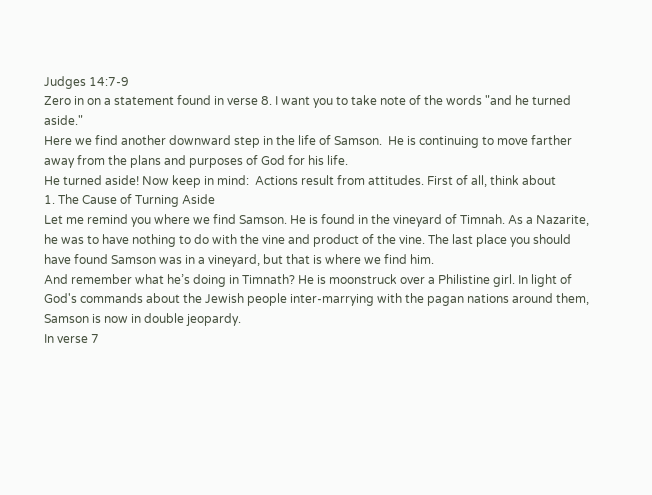Judges 14:7-9
Zero in on a statement found in verse 8. I want you to take note of the words "and he turned aside."
Here we find another downward step in the life of Samson.  He is continuing to move farther away from the plans and purposes of God for his life.
He turned aside! Now keep in mind:  Actions result from attitudes. First of all, think about
1. The Cause of Turning Aside
Let me remind you where we find Samson. He is found in the vineyard of Timnah. As a Nazarite, he was to have nothing to do with the vine and product of the vine. The last place you should have found Samson was in a vineyard, but that is where we find him.
And remember what he’s doing in Timnath? He is moonstruck over a Philistine girl. In light of God's commands about the Jewish people inter-marrying with the pagan nations around them, Samson is now in double jeopardy.
In verse 7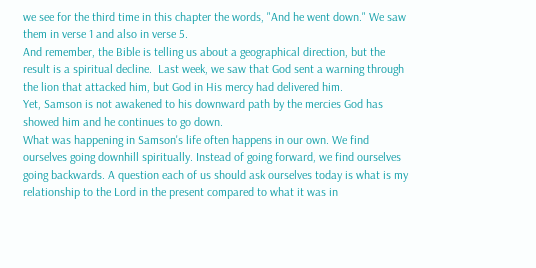we see for the third time in this chapter the words, "And he went down." We saw them in verse 1 and also in verse 5.
And remember, the Bible is telling us about a geographical direction, but the result is a spiritual decline.  Last week, we saw that God sent a warning through the lion that attacked him, but God in His mercy had delivered him.
Yet, Samson is not awakened to his downward path by the mercies God has showed him and he continues to go down.
What was happening in Samson's life often happens in our own. We find ourselves going downhill spiritually. Instead of going forward, we find ourselves going backwards. A question each of us should ask ourselves today is what is my relationship to the Lord in the present compared to what it was in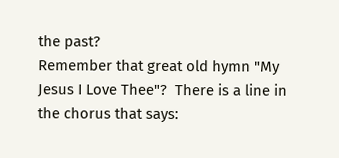the past?
Remember that great old hymn "My Jesus I Love Thee"?  There is a line in the chorus that says: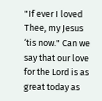"If ever I loved Thee, my Jesus ‘tis now." Can we say that our love for the Lord is as great today as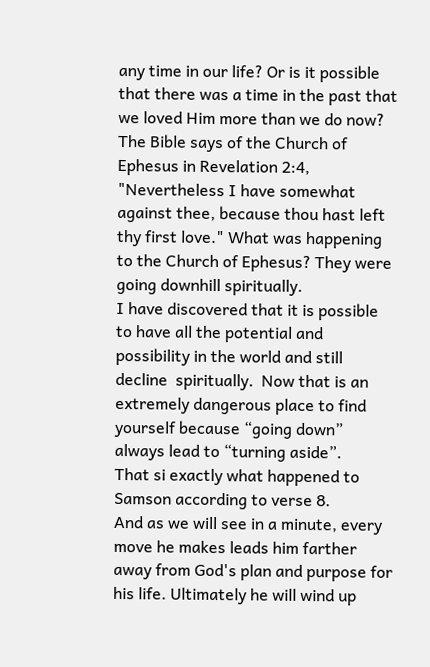any time in our life? Or is it possible that there was a time in the past that we loved Him more than we do now?
The Bible says of the Church of Ephesus in Revelation 2:4, "Nevertheless I have somewhat against thee, because thou hast left thy first love." What was happening to the Church of Ephesus? They were going downhill spiritually.
I have discovered that it is possible to have all the potential and possibility in the world and still decline  spiritually.  Now that is an extremely dangerous place to find yourself because “going down” always lead to “turning aside”.
That si exactly what happened to Samson according to verse 8.
And as we will see in a minute, every move he makes leads him farther away from God's plan and purpose for his life. Ultimately he will wind up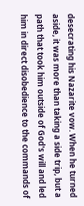desecrating his Nazarite vow. When he turned aside, it was more than taking a side trip, but a path that took him outside of God's will and led him in direct disobedience to the commands of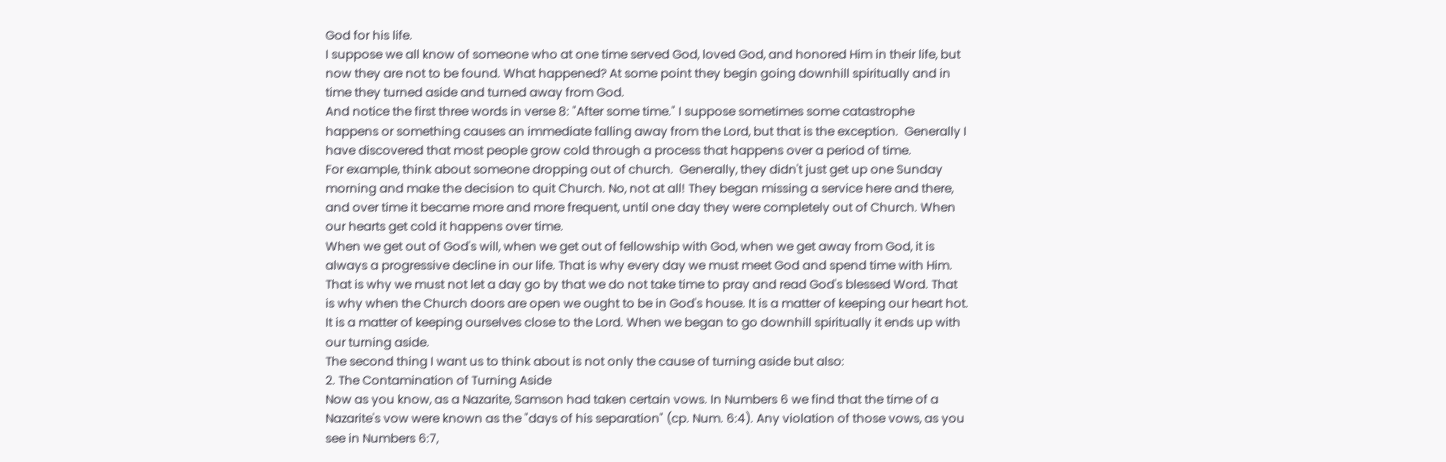God for his life.
I suppose we all know of someone who at one time served God, loved God, and honored Him in their life, but now they are not to be found. What happened? At some point they begin going downhill spiritually and in time they turned aside and turned away from God.
And notice the first three words in verse 8: "After some time." I suppose sometimes some catastrophe happens or something causes an immediate falling away from the Lord, but that is the exception.  Generally I have discovered that most people grow cold through a process that happens over a period of time.
For example, think about someone dropping out of church.  Generally, they didn't just get up one Sunday morning and make the decision to quit Church. No, not at all! They began missing a service here and there, and over time it became more and more frequent, until one day they were completely out of Church. When our hearts get cold it happens over time.
When we get out of God's will, when we get out of fellowship with God, when we get away from God, it is always a progressive decline in our life. That is why every day we must meet God and spend time with Him.
That is why we must not let a day go by that we do not take time to pray and read God's blessed Word. That is why when the Church doors are open we ought to be in God's house. It is a matter of keeping our heart hot. It is a matter of keeping ourselves close to the Lord. When we began to go downhill spiritually it ends up with our turning aside.
The second thing I want us to think about is not only the cause of turning aside but also:
2. The Contamination of Turning Aside
Now as you know, as a Nazarite, Samson had taken certain vows. In Numbers 6 we find that the time of a Nazarite's vow were known as the "days of his separation" (cp. Num. 6:4). Any violation of those vows, as you see in Numbers 6:7,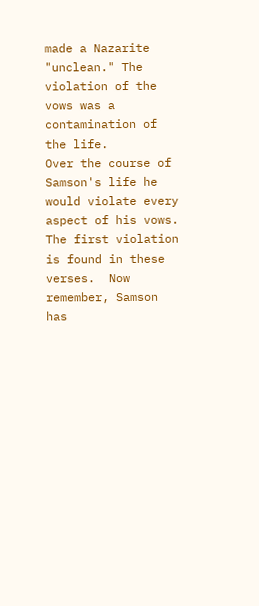made a Nazarite "unclean." The violation of the vows was a contamination of the life.
Over the course of Samson's life he would violate every aspect of his vows. The first violation is found in these verses.  Now remember, Samson has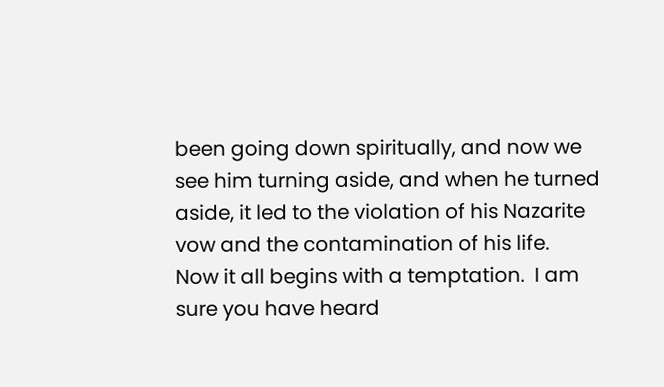been going down spiritually, and now we see him turning aside, and when he turned aside, it led to the violation of his Nazarite vow and the contamination of his life.
Now it all begins with a temptation.  I am sure you have heard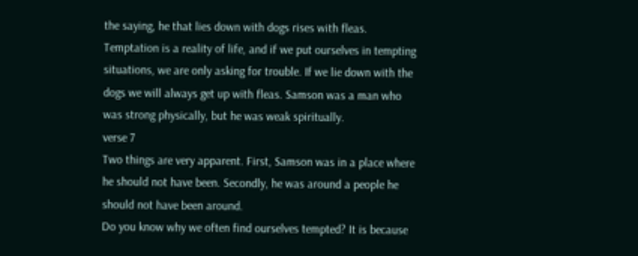the saying, he that lies down with dogs rises with fleas. Temptation is a reality of life, and if we put ourselves in tempting situations, we are only asking for trouble. If we lie down with the dogs we will always get up with fleas. Samson was a man who was strong physically, but he was weak spiritually.
verse 7
Two things are very apparent. First, Samson was in a place where he should not have been. Secondly, he was around a people he should not have been around.
Do you know why we often find ourselves tempted? It is because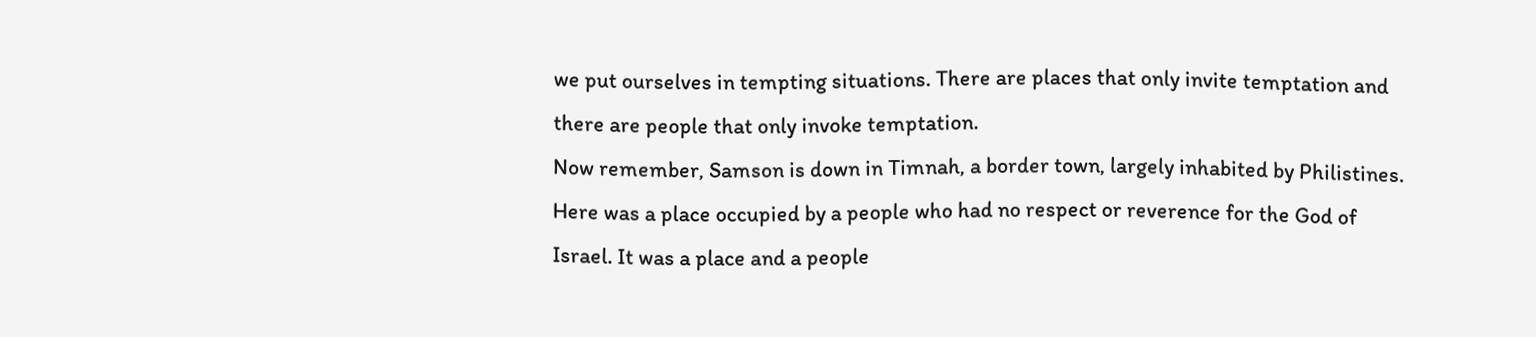we put ourselves in tempting situations. There are places that only invite temptation and there are people that only invoke temptation.
Now remember, Samson is down in Timnah, a border town, largely inhabited by Philistines. Here was a place occupied by a people who had no respect or reverence for the God of Israel. It was a place and a people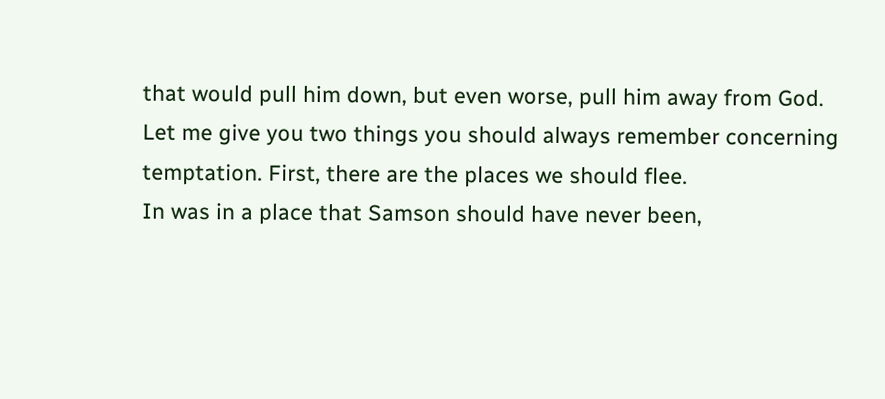that would pull him down, but even worse, pull him away from God.
Let me give you two things you should always remember concerning temptation. First, there are the places we should flee.
In was in a place that Samson should have never been,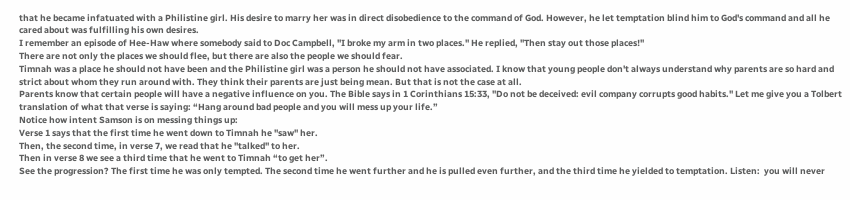that he became infatuated with a Philistine girl. His desire to marry her was in direct disobedience to the command of God. However, he let temptation blind him to God's command and all he cared about was fulfilling his own desires.
I remember an episode of Hee-Haw where somebody said to Doc Campbell, "I broke my arm in two places." He replied, "Then stay out those places!"
There are not only the places we should flee, but there are also the people we should fear.
Timnah was a place he should not have been and the Philistine girl was a person he should not have associated. I know that young people don't always understand why parents are so hard and strict about whom they run around with. They think their parents are just being mean. But that is not the case at all.
Parents know that certain people will have a negative influence on you. The Bible says in 1 Corinthians 15:33, "Do not be deceived: evil company corrupts good habits." Let me give you a Tolbert translation of what that verse is saying: “Hang around bad people and you will mess up your life.”
Notice how intent Samson is on messing things up:
Verse 1 says that the first time he went down to Timnah he "saw" her.
Then, the second time, in verse 7, we read that he "talked" to her.
Then in verse 8 we see a third time that he went to Timnah “to get her”.
See the progression? The first time he was only tempted. The second time he went further and he is pulled even further, and the third time he yielded to temptation. Listen:  you will never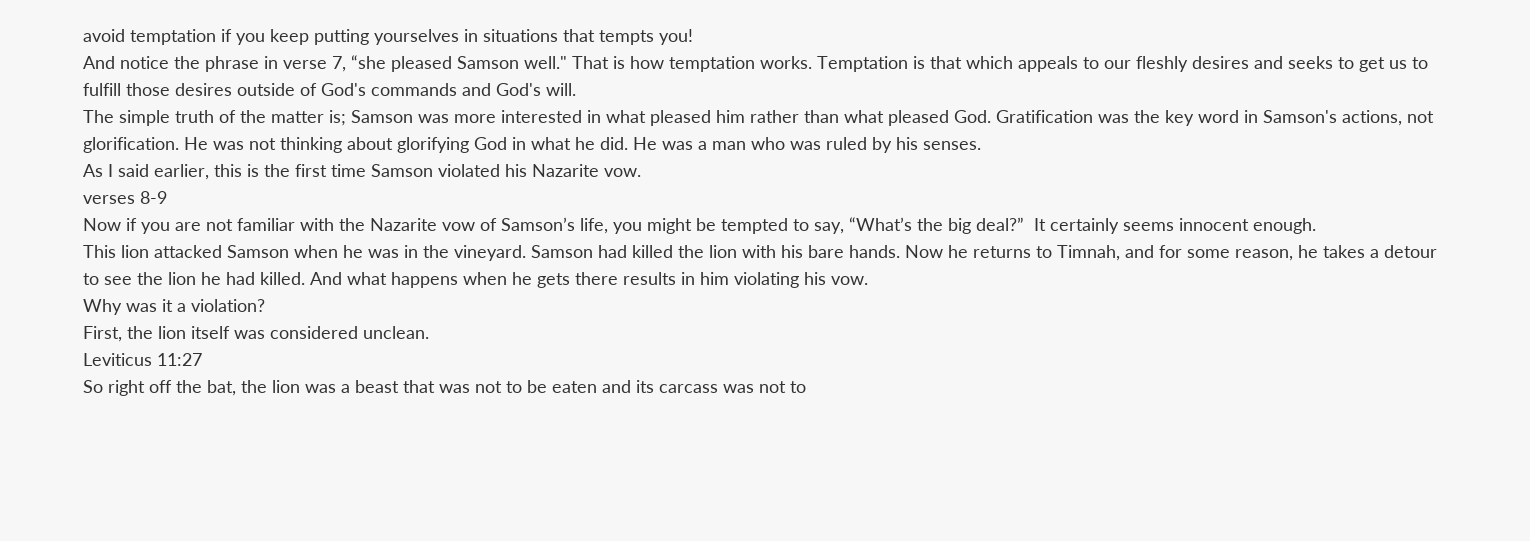avoid temptation if you keep putting yourselves in situations that tempts you!
And notice the phrase in verse 7, “she pleased Samson well." That is how temptation works. Temptation is that which appeals to our fleshly desires and seeks to get us to fulfill those desires outside of God's commands and God's will.
The simple truth of the matter is; Samson was more interested in what pleased him rather than what pleased God. Gratification was the key word in Samson's actions, not glorification. He was not thinking about glorifying God in what he did. He was a man who was ruled by his senses.
As I said earlier, this is the first time Samson violated his Nazarite vow.
verses 8-9
Now if you are not familiar with the Nazarite vow of Samson’s life, you might be tempted to say, “What’s the big deal?”  It certainly seems innocent enough.
This lion attacked Samson when he was in the vineyard. Samson had killed the lion with his bare hands. Now he returns to Timnah, and for some reason, he takes a detour to see the lion he had killed. And what happens when he gets there results in him violating his vow.
Why was it a violation?
First, the lion itself was considered unclean.
Leviticus 11:27
So right off the bat, the lion was a beast that was not to be eaten and its carcass was not to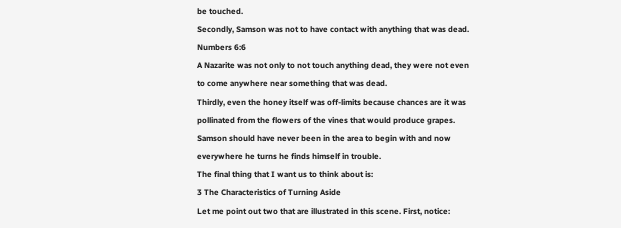be touched.
Secondly, Samson was not to have contact with anything that was dead.
Numbers 6:6
A Nazarite was not only to not touch anything dead, they were not even to come anywhere near something that was dead.
Thirdly, even the honey itself was off-limits because chances are it was pollinated from the flowers of the vines that would produce grapes.  Samson should have never been in the area to begin with and now everywhere he turns he finds himself in trouble.
The final thing that I want us to think about is:
3 The Characteristics of Turning Aside
Let me point out two that are illustrated in this scene. First, notice: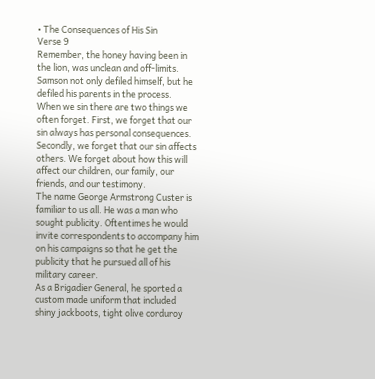• The Consequences of His Sin
Verse 9
Remember, the honey having been in the lion, was unclean and off-limits. Samson not only defiled himself, but he defiled his parents in the process.
When we sin there are two things we often forget. First, we forget that our sin always has personal consequences. Secondly, we forget that our sin affects others. We forget about how this will affect our children, our family, our friends, and our testimony.
The name George Armstrong Custer is familiar to us all. He was a man who sought publicity. Oftentimes he would invite correspondents to accompany him on his campaigns so that he get the publicity that he pursued all of his military career.
As a Brigadier General, he sported a custom made uniform that included shiny jackboots, tight olive corduroy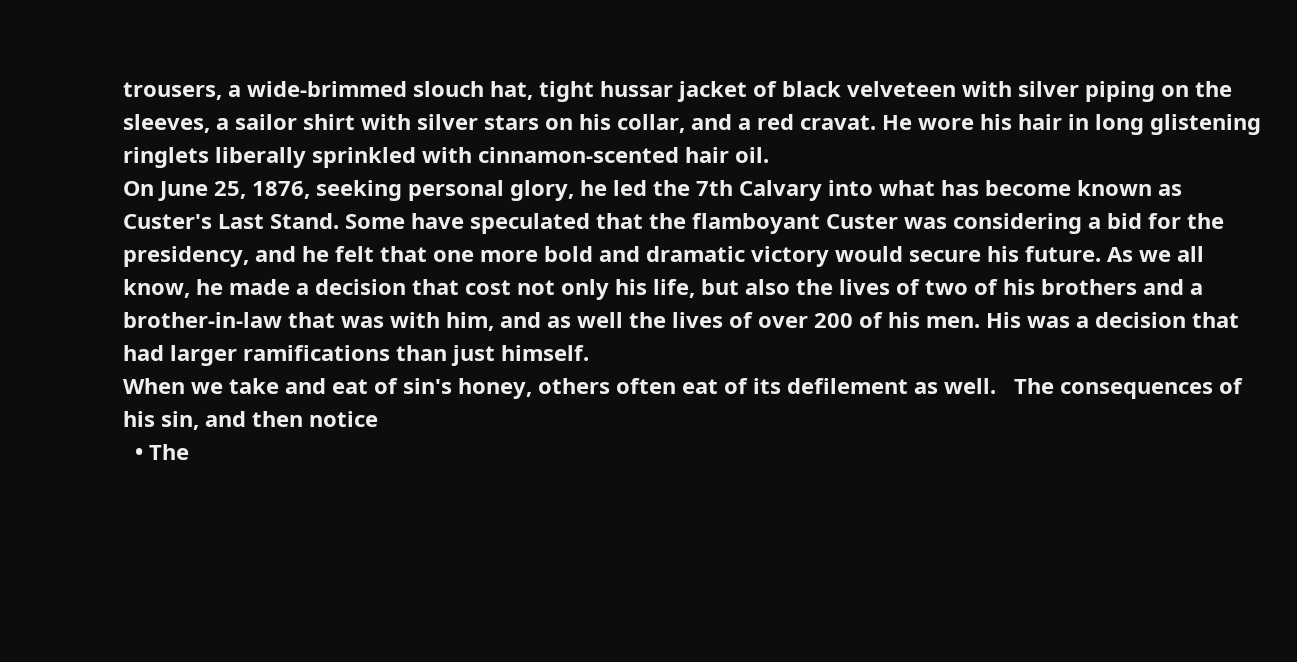trousers, a wide-brimmed slouch hat, tight hussar jacket of black velveteen with silver piping on the sleeves, a sailor shirt with silver stars on his collar, and a red cravat. He wore his hair in long glistening ringlets liberally sprinkled with cinnamon-scented hair oil.
On June 25, 1876, seeking personal glory, he led the 7th Calvary into what has become known as Custer's Last Stand. Some have speculated that the flamboyant Custer was considering a bid for the presidency, and he felt that one more bold and dramatic victory would secure his future. As we all know, he made a decision that cost not only his life, but also the lives of two of his brothers and a brother-in-law that was with him, and as well the lives of over 200 of his men. His was a decision that had larger ramifications than just himself.
When we take and eat of sin's honey, others often eat of its defilement as well.   The consequences of his sin, and then notice
  • The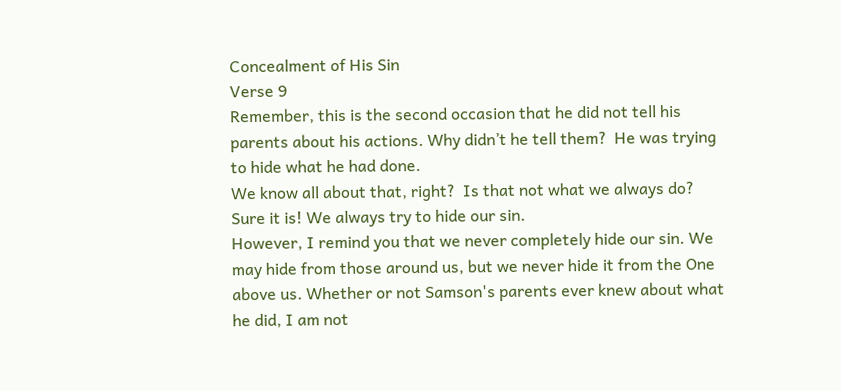Concealment of His Sin
Verse 9
Remember, this is the second occasion that he did not tell his parents about his actions. Why didn’t he tell them?  He was trying to hide what he had done.
We know all about that, right?  Is that not what we always do? Sure it is! We always try to hide our sin.
However, I remind you that we never completely hide our sin. We may hide from those around us, but we never hide it from the One above us. Whether or not Samson's parents ever knew about what he did, I am not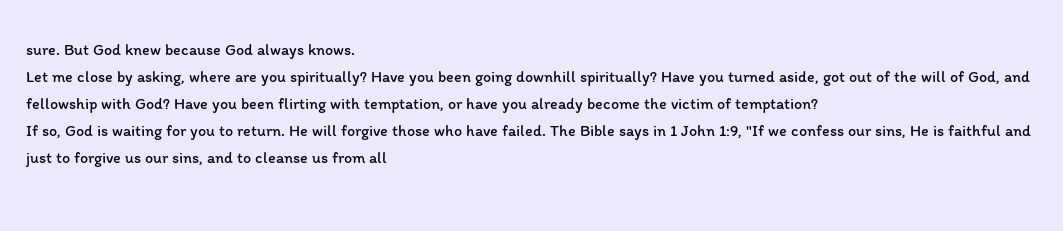sure. But God knew because God always knows.
Let me close by asking, where are you spiritually? Have you been going downhill spiritually? Have you turned aside, got out of the will of God, and fellowship with God? Have you been flirting with temptation, or have you already become the victim of temptation?
If so, God is waiting for you to return. He will forgive those who have failed. The Bible says in 1 John 1:9, "If we confess our sins, He is faithful and just to forgive us our sins, and to cleanse us from all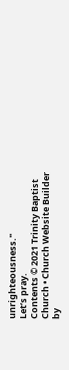unrighteousness."
Let’s pray.
Contents © 2021 Trinity Baptist Church • Church Website Builder by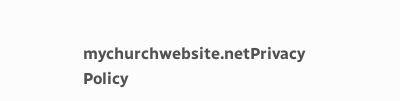mychurchwebsite.netPrivacy Policy